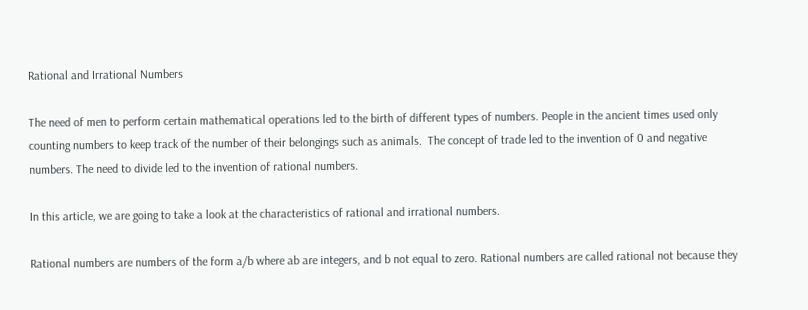Rational and Irrational Numbers

The need of men to perform certain mathematical operations led to the birth of different types of numbers. People in the ancient times used only counting numbers to keep track of the number of their belongings such as animals.  The concept of trade led to the invention of 0 and negative numbers. The need to divide led to the invention of rational numbers.

In this article, we are going to take a look at the characteristics of rational and irrational numbers.

Rational numbers are numbers of the form a/b where ab are integers, and b not equal to zero. Rational numbers are called rational not because they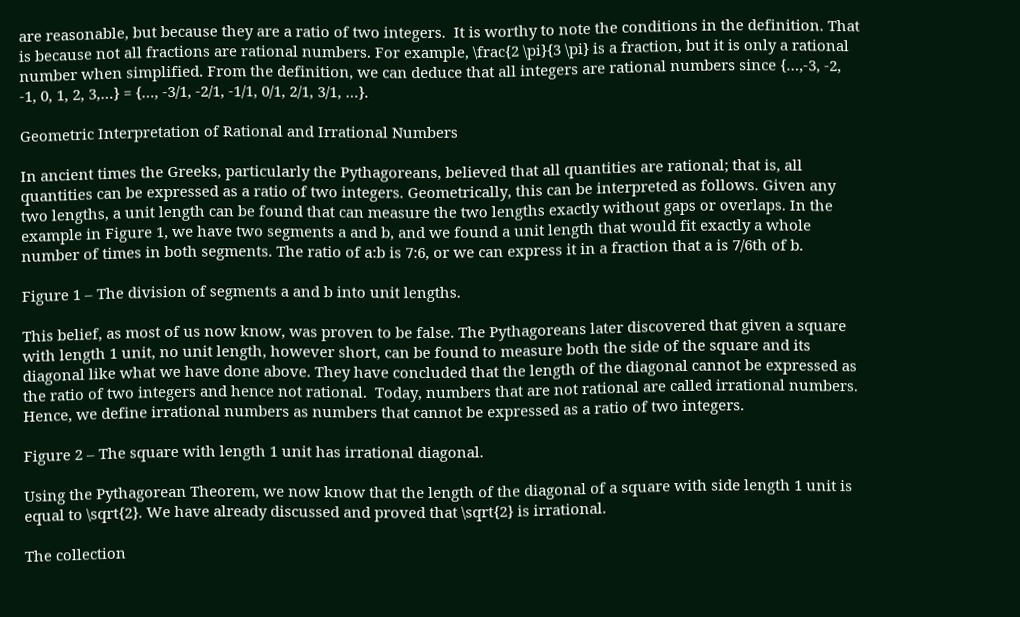are reasonable, but because they are a ratio of two integers.  It is worthy to note the conditions in the definition. That is because not all fractions are rational numbers. For example, \frac{2 \pi}{3 \pi} is a fraction, but it is only a rational number when simplified. From the definition, we can deduce that all integers are rational numbers since {…,-3, -2, -1, 0, 1, 2, 3,…} = {…, -3/1, -2/1, -1/1, 0/1, 2/1, 3/1, …}.

Geometric Interpretation of Rational and Irrational Numbers

In ancient times the Greeks, particularly the Pythagoreans, believed that all quantities are rational; that is, all quantities can be expressed as a ratio of two integers. Geometrically, this can be interpreted as follows. Given any two lengths, a unit length can be found that can measure the two lengths exactly without gaps or overlaps. In the example in Figure 1, we have two segments a and b, and we found a unit length that would fit exactly a whole number of times in both segments. The ratio of a:b is 7:6, or we can express it in a fraction that a is 7/6th of b.

Figure 1 – The division of segments a and b into unit lengths.

This belief, as most of us now know, was proven to be false. The Pythagoreans later discovered that given a square with length 1 unit, no unit length, however short, can be found to measure both the side of the square and its diagonal like what we have done above. They have concluded that the length of the diagonal cannot be expressed as the ratio of two integers and hence not rational.  Today, numbers that are not rational are called irrational numbers. Hence, we define irrational numbers as numbers that cannot be expressed as a ratio of two integers.

Figure 2 – The square with length 1 unit has irrational diagonal.

Using the Pythagorean Theorem, we now know that the length of the diagonal of a square with side length 1 unit is equal to \sqrt{2}. We have already discussed and proved that \sqrt{2} is irrational.

The collection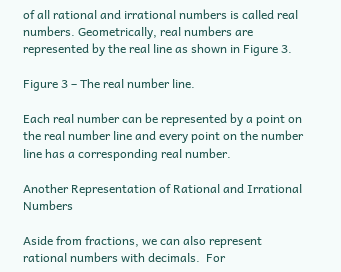of all rational and irrational numbers is called real numbers. Geometrically, real numbers are represented by the real line as shown in Figure 3.

Figure 3 – The real number line.

Each real number can be represented by a point on the real number line and every point on the number line has a corresponding real number.

Another Representation of Rational and Irrational Numbers

Aside from fractions, we can also represent rational numbers with decimals.  For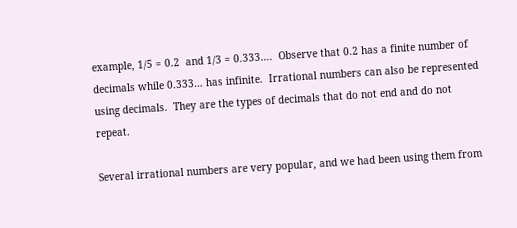example, 1/5 = 0.2  and 1/3 = 0.333….  Observe that 0.2 has a finite number of decimals while 0.333… has infinite.  Irrational numbers can also be represented using decimals.  They are the types of decimals that do not end and do not repeat.

Several irrational numbers are very popular, and we had been using them from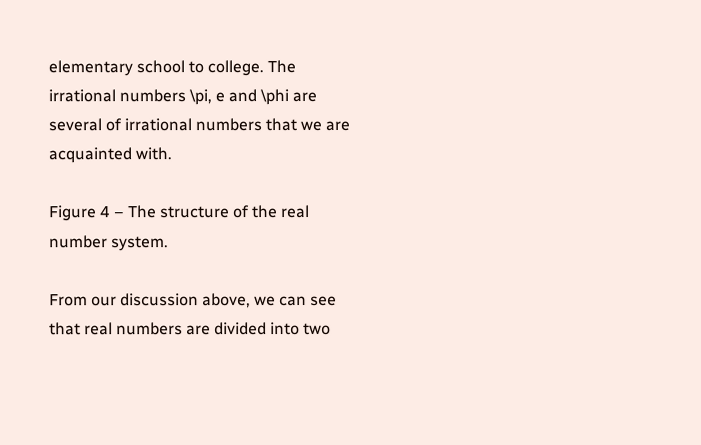elementary school to college. The irrational numbers \pi, e and \phi are several of irrational numbers that we are acquainted with.

Figure 4 – The structure of the real number system.

From our discussion above, we can see that real numbers are divided into two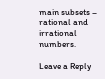main subsets – rational and irrational numbers.

Leave a Reply